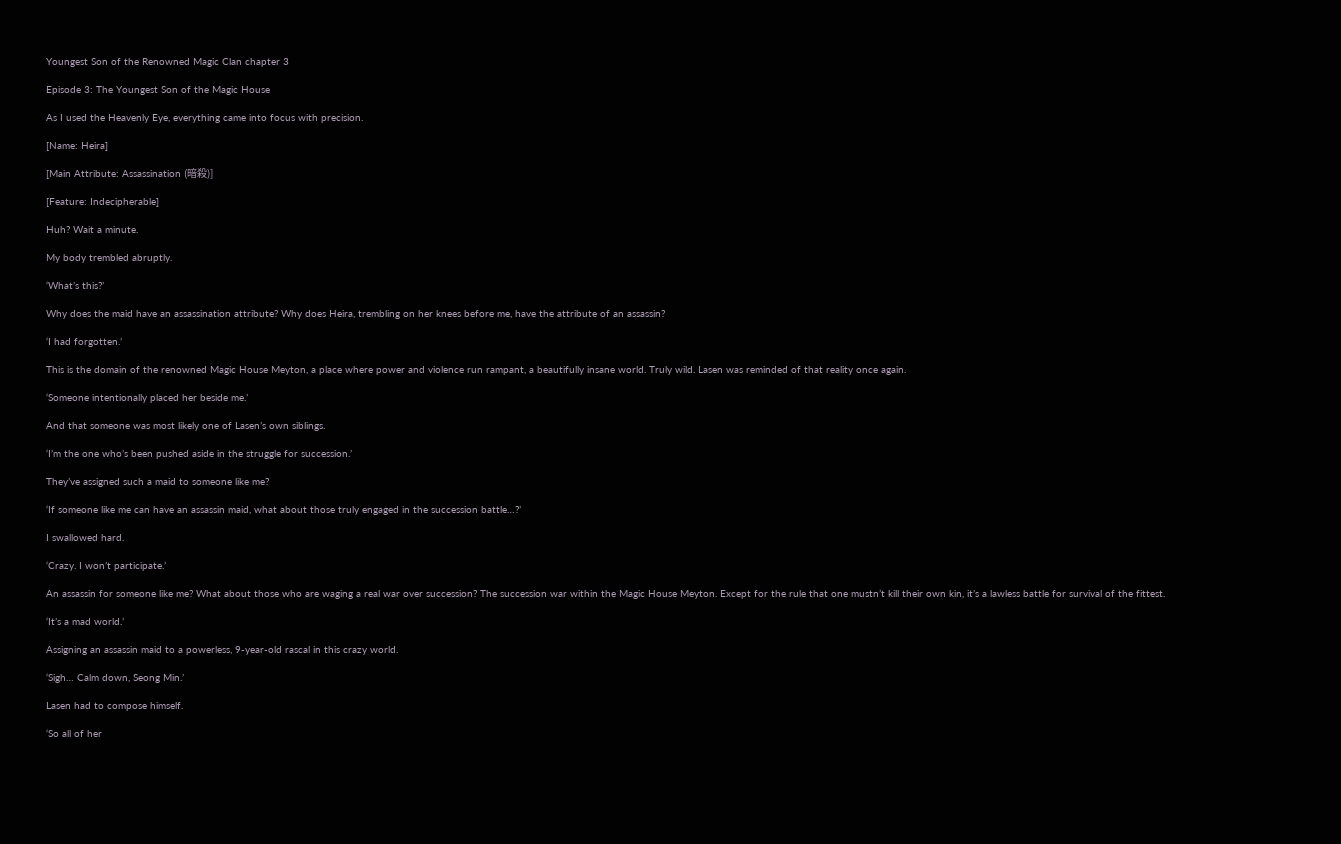Youngest Son of the Renowned Magic Clan chapter 3

Episode 3: The Youngest Son of the Magic House

As I used the Heavenly Eye, everything came into focus with precision.

[Name: Heira]

[Main Attribute: Assassination (暗殺)]

[Feature: Indecipherable]

Huh? Wait a minute.

My body trembled abruptly.

‘What’s this?’

Why does the maid have an assassination attribute? Why does Heira, trembling on her knees before me, have the attribute of an assassin?

‘I had forgotten.’

This is the domain of the renowned Magic House Meyton, a place where power and violence run rampant, a beautifully insane world. Truly wild. Lasen was reminded of that reality once again.

‘Someone intentionally placed her beside me.’

And that someone was most likely one of Lasen’s own siblings.

‘I’m the one who’s been pushed aside in the struggle for succession.’

They’ve assigned such a maid to someone like me?

‘If someone like me can have an assassin maid, what about those truly engaged in the succession battle…?’

I swallowed hard.

‘Crazy. I won’t participate.’

An assassin for someone like me? What about those who are waging a real war over succession? The succession war within the Magic House Meyton. Except for the rule that one mustn’t kill their own kin, it’s a lawless battle for survival of the fittest.

‘It’s a mad world.’

Assigning an assassin maid to a powerless, 9-year-old rascal in this crazy world.

‘Sigh… Calm down, Seong Min.’

Lasen had to compose himself.

‘So all of her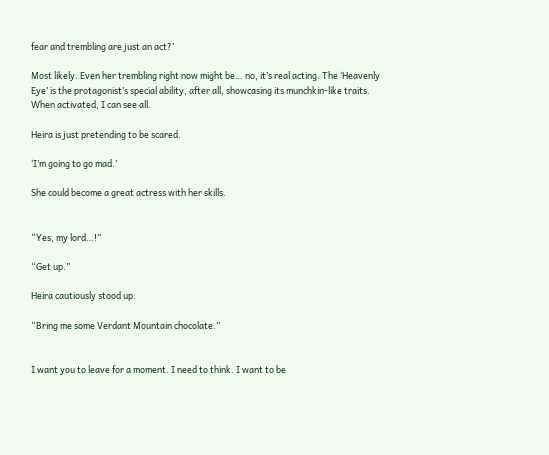fear and trembling are just an act?’

Most likely. Even her trembling right now might be… no, it’s real acting. The ‘Heavenly Eye’ is the protagonist’s special ability, after all, showcasing its munchkin-like traits. When activated, I can see all.

Heira is just pretending to be scared.

‘I’m going to go mad.’

She could become a great actress with her skills.


“Yes, my lord…!”

“Get up.”

Heira cautiously stood up.

“Bring me some Verdant Mountain chocolate.”


I want you to leave for a moment. I need to think. I want to be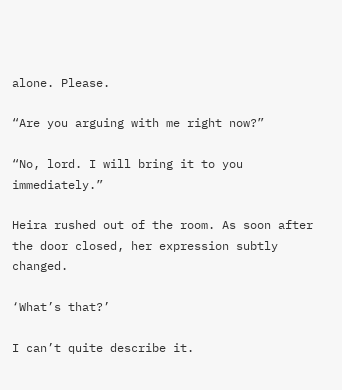alone. Please.

“Are you arguing with me right now?”

“No, lord. I will bring it to you immediately.”

Heira rushed out of the room. As soon after the door closed, her expression subtly changed.

‘What’s that?’

I can’t quite describe it.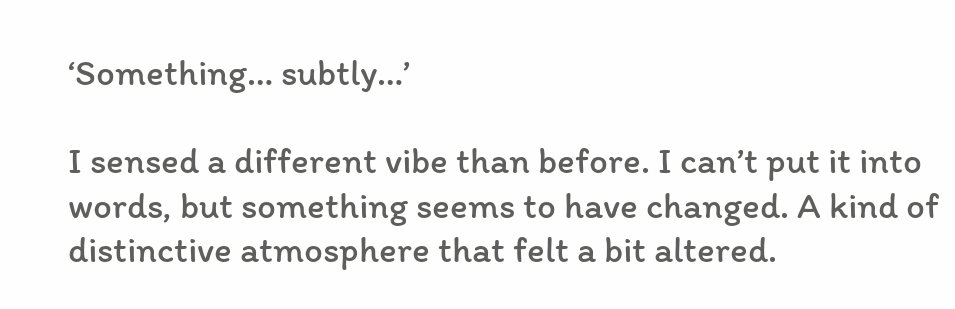‘Something… subtly…’

I sensed a different vibe than before. I can’t put it into words, but something seems to have changed. A kind of distinctive atmosphere that felt a bit altered.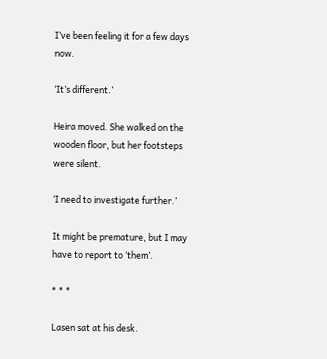I’ve been feeling it for a few days now.

‘It’s different.’

Heira moved. She walked on the wooden floor, but her footsteps were silent.

‘I need to investigate further.’

It might be premature, but I may have to report to ‘them’.

* * *

Lasen sat at his desk.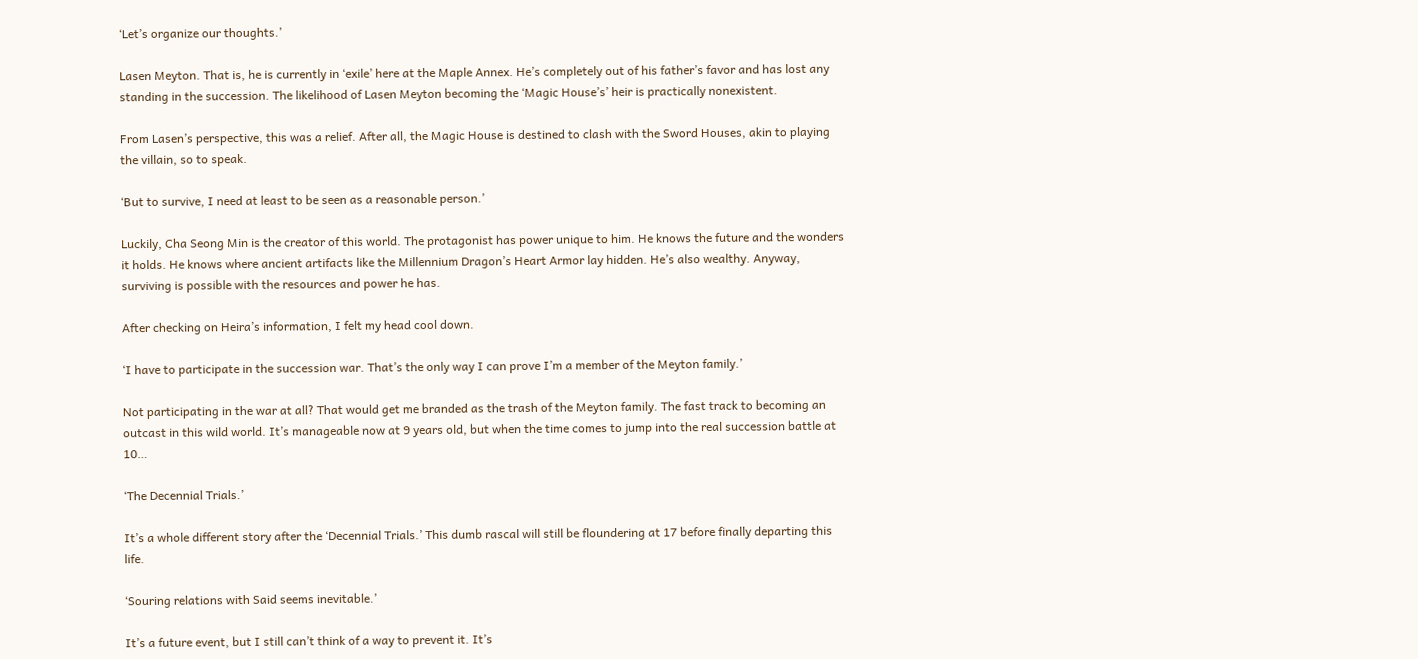‘Let’s organize our thoughts.’

Lasen Meyton. That is, he is currently in ‘exile’ here at the Maple Annex. He’s completely out of his father’s favor and has lost any standing in the succession. The likelihood of Lasen Meyton becoming the ‘Magic House’s’ heir is practically nonexistent.

From Lasen’s perspective, this was a relief. After all, the Magic House is destined to clash with the Sword Houses, akin to playing the villain, so to speak.

‘But to survive, I need at least to be seen as a reasonable person.’

Luckily, Cha Seong Min is the creator of this world. The protagonist has power unique to him. He knows the future and the wonders it holds. He knows where ancient artifacts like the Millennium Dragon’s Heart Armor lay hidden. He’s also wealthy. Anyway, surviving is possible with the resources and power he has.

After checking on Heira’s information, I felt my head cool down.

‘I have to participate in the succession war. That’s the only way I can prove I’m a member of the Meyton family.’

Not participating in the war at all? That would get me branded as the trash of the Meyton family. The fast track to becoming an outcast in this wild world. It’s manageable now at 9 years old, but when the time comes to jump into the real succession battle at 10…

‘The Decennial Trials.’

It’s a whole different story after the ‘Decennial Trials.’ This dumb rascal will still be floundering at 17 before finally departing this life.

‘Souring relations with Said seems inevitable.’

It’s a future event, but I still can’t think of a way to prevent it. It’s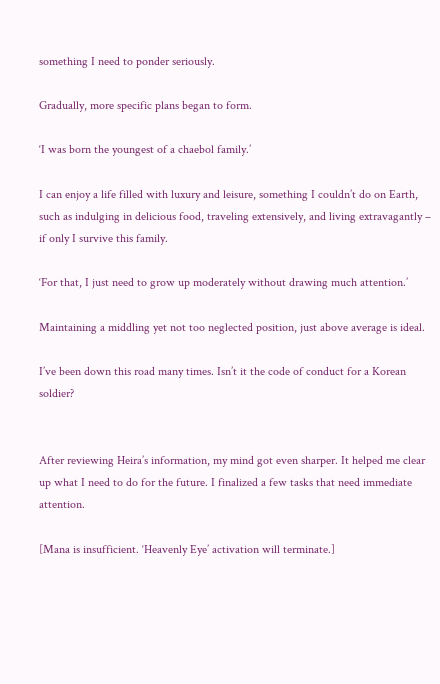something I need to ponder seriously.

Gradually, more specific plans began to form.

‘I was born the youngest of a chaebol family.’

I can enjoy a life filled with luxury and leisure, something I couldn’t do on Earth, such as indulging in delicious food, traveling extensively, and living extravagantly – if only I survive this family.

‘For that, I just need to grow up moderately without drawing much attention.’

Maintaining a middling yet not too neglected position, just above average is ideal.

I’ve been down this road many times. Isn’t it the code of conduct for a Korean soldier?


After reviewing Heira’s information, my mind got even sharper. It helped me clear up what I need to do for the future. I finalized a few tasks that need immediate attention.

[Mana is insufficient. ‘Heavenly Eye’ activation will terminate.]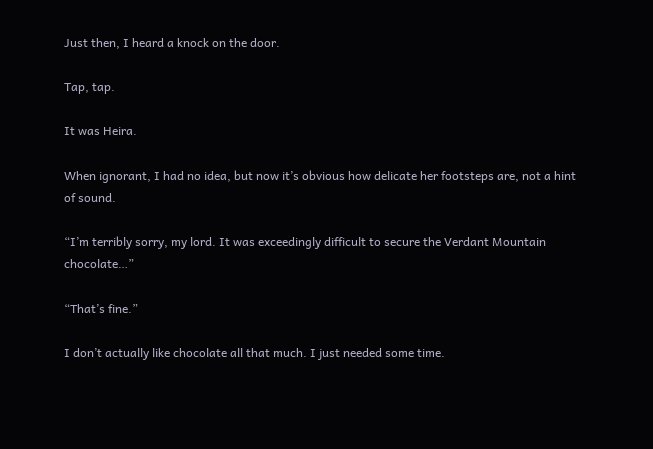Just then, I heard a knock on the door.

Tap, tap.

It was Heira.

When ignorant, I had no idea, but now it’s obvious how delicate her footsteps are, not a hint of sound.

“I’m terribly sorry, my lord. It was exceedingly difficult to secure the Verdant Mountain chocolate…”

“That’s fine.”

I don’t actually like chocolate all that much. I just needed some time.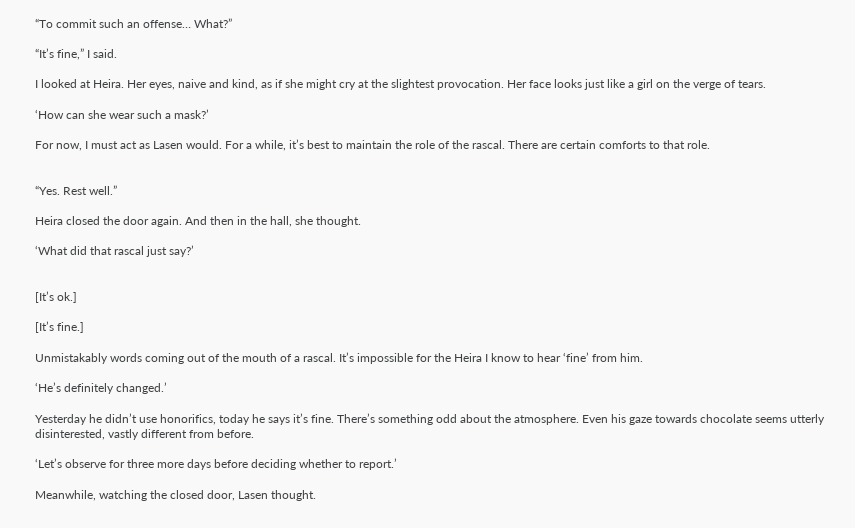“To commit such an offense… What?”

“It’s fine,” I said.

I looked at Heira. Her eyes, naive and kind, as if she might cry at the slightest provocation. Her face looks just like a girl on the verge of tears.

‘How can she wear such a mask?’

For now, I must act as Lasen would. For a while, it’s best to maintain the role of the rascal. There are certain comforts to that role.


“Yes. Rest well.”

Heira closed the door again. And then in the hall, she thought.

‘What did that rascal just say?’


[It’s ok.]

[It’s fine.]

Unmistakably words coming out of the mouth of a rascal. It’s impossible for the Heira I know to hear ‘fine’ from him.

‘He’s definitely changed.’

Yesterday he didn’t use honorifics, today he says it’s fine. There’s something odd about the atmosphere. Even his gaze towards chocolate seems utterly disinterested, vastly different from before.

‘Let’s observe for three more days before deciding whether to report.’

Meanwhile, watching the closed door, Lasen thought.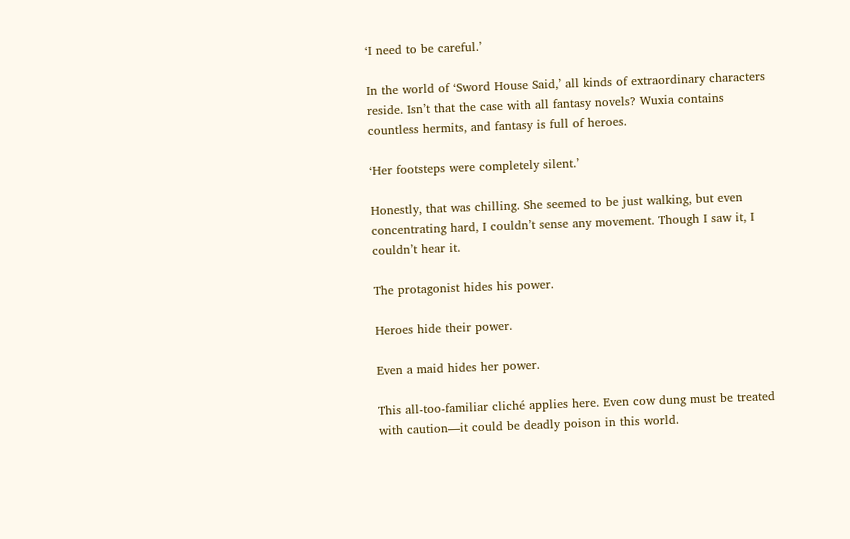‘I need to be careful.’

In the world of ‘Sword House Said,’ all kinds of extraordinary characters reside. Isn’t that the case with all fantasy novels? Wuxia contains countless hermits, and fantasy is full of heroes.

‘Her footsteps were completely silent.’

Honestly, that was chilling. She seemed to be just walking, but even concentrating hard, I couldn’t sense any movement. Though I saw it, I couldn’t hear it.

The protagonist hides his power.

Heroes hide their power.

Even a maid hides her power.

This all-too-familiar cliché applies here. Even cow dung must be treated with caution—it could be deadly poison in this world.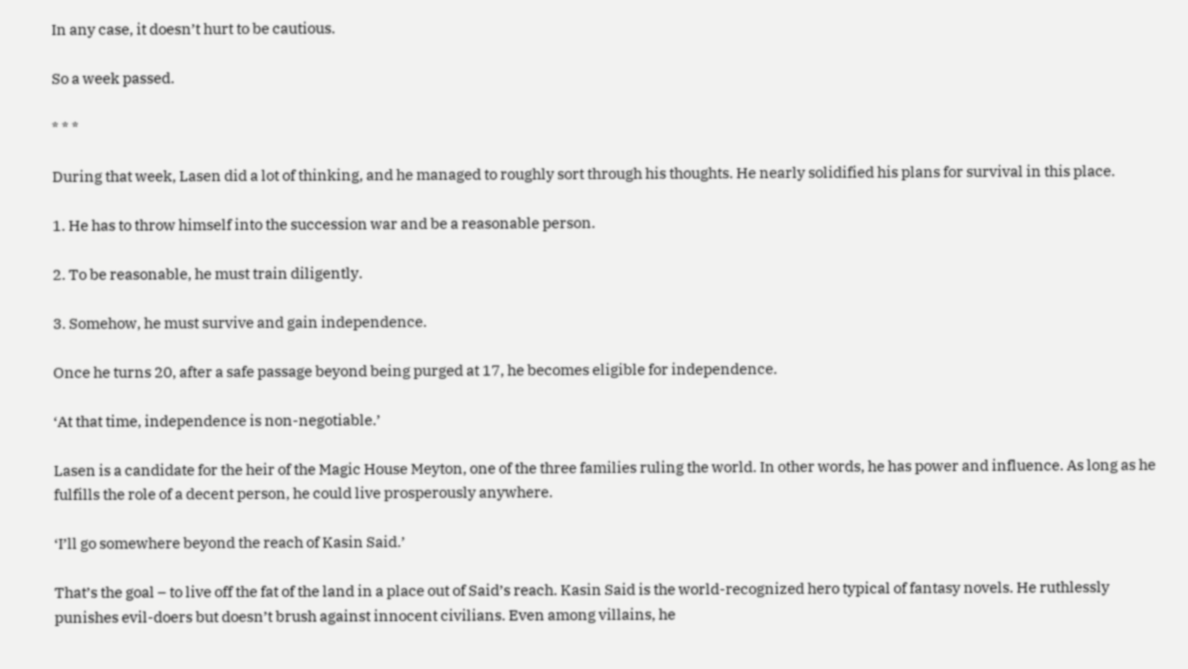In any case, it doesn’t hurt to be cautious.

So a week passed.

* * *

During that week, Lasen did a lot of thinking, and he managed to roughly sort through his thoughts. He nearly solidified his plans for survival in this place.

1. He has to throw himself into the succession war and be a reasonable person.

2. To be reasonable, he must train diligently.

3. Somehow, he must survive and gain independence.

Once he turns 20, after a safe passage beyond being purged at 17, he becomes eligible for independence.

‘At that time, independence is non-negotiable.’

Lasen is a candidate for the heir of the Magic House Meyton, one of the three families ruling the world. In other words, he has power and influence. As long as he fulfills the role of a decent person, he could live prosperously anywhere.

‘I’ll go somewhere beyond the reach of Kasin Said.’

That’s the goal – to live off the fat of the land in a place out of Said’s reach. Kasin Said is the world-recognized hero typical of fantasy novels. He ruthlessly punishes evil-doers but doesn’t brush against innocent civilians. Even among villains, he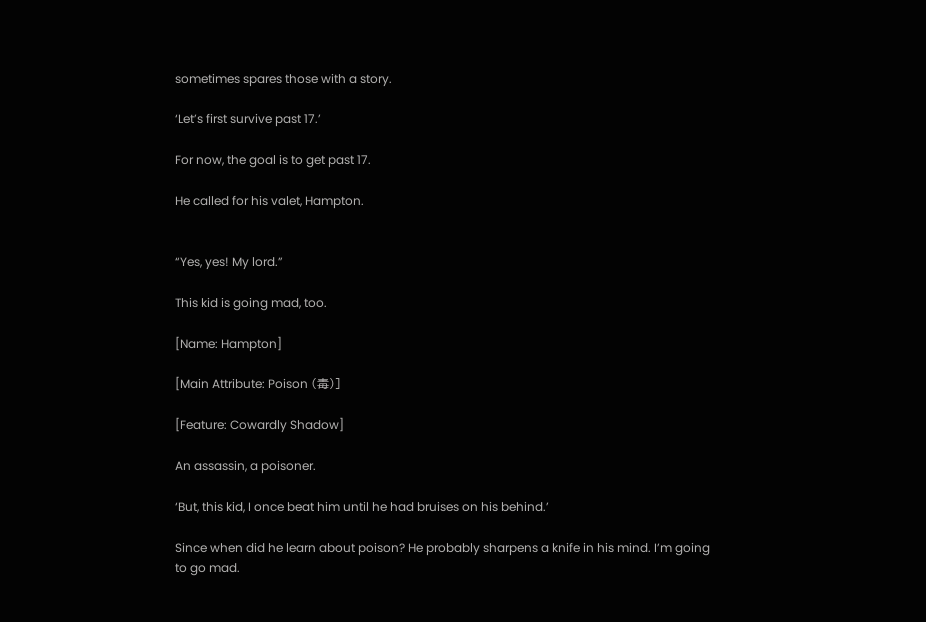sometimes spares those with a story.

‘Let’s first survive past 17.’

For now, the goal is to get past 17.

He called for his valet, Hampton.


“Yes, yes! My lord.”

This kid is going mad, too.

[Name: Hampton]

[Main Attribute: Poison (毒)]

[Feature: Cowardly Shadow]

An assassin, a poisoner.

‘But, this kid, I once beat him until he had bruises on his behind.’

Since when did he learn about poison? He probably sharpens a knife in his mind. I’m going to go mad.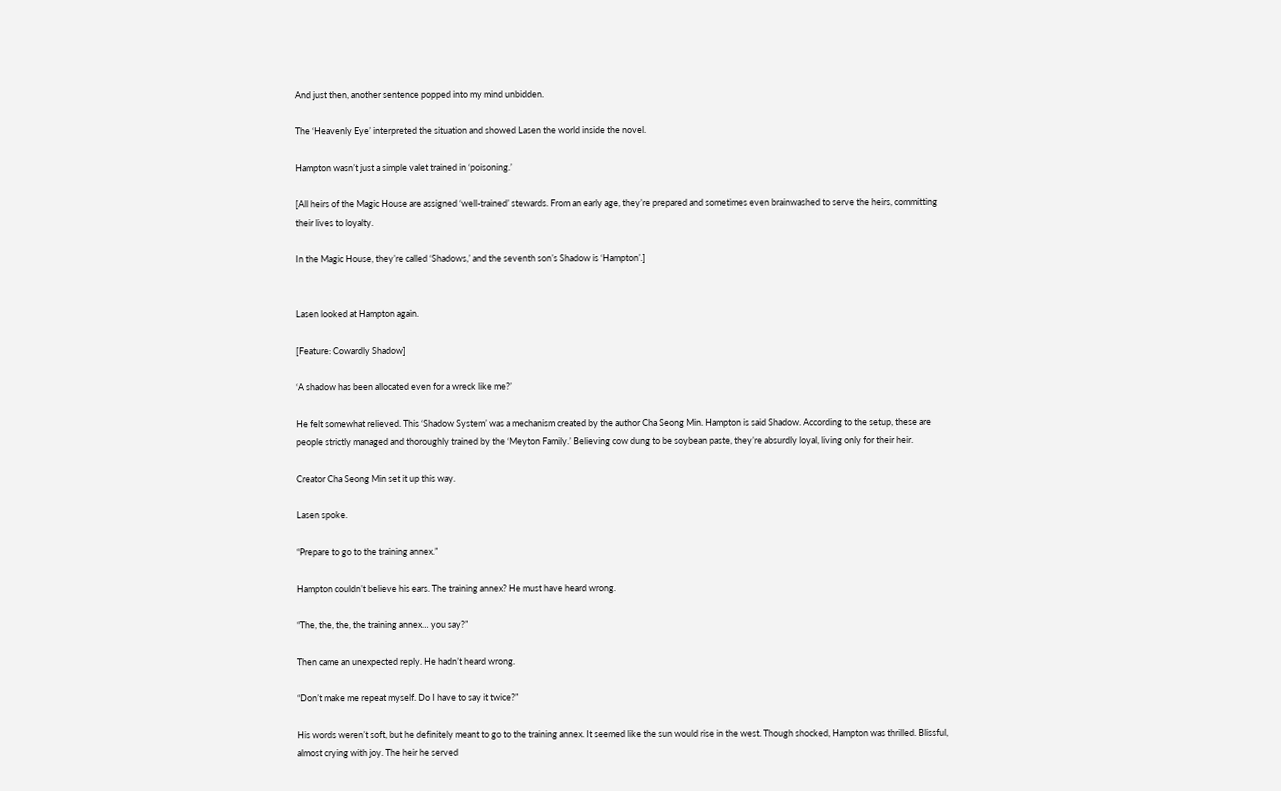And just then, another sentence popped into my mind unbidden.

The ‘Heavenly Eye’ interpreted the situation and showed Lasen the world inside the novel.

Hampton wasn’t just a simple valet trained in ‘poisoning.’

[All heirs of the Magic House are assigned ‘well-trained’ stewards. From an early age, they’re prepared and sometimes even brainwashed to serve the heirs, committing their lives to loyalty.

In the Magic House, they’re called ‘Shadows,’ and the seventh son’s Shadow is ‘Hampton’.]


Lasen looked at Hampton again.

[Feature: Cowardly Shadow]

‘A shadow has been allocated even for a wreck like me?’

He felt somewhat relieved. This ‘Shadow System’ was a mechanism created by the author Cha Seong Min. Hampton is said Shadow. According to the setup, these are people strictly managed and thoroughly trained by the ‘Meyton Family.’ Believing cow dung to be soybean paste, they’re absurdly loyal, living only for their heir.

Creator Cha Seong Min set it up this way.

Lasen spoke.

“Prepare to go to the training annex.”

Hampton couldn’t believe his ears. The training annex? He must have heard wrong.

“The, the, the, the training annex… you say?”

Then came an unexpected reply. He hadn’t heard wrong.

“Don’t make me repeat myself. Do I have to say it twice?”

His words weren’t soft, but he definitely meant to go to the training annex. It seemed like the sun would rise in the west. Though shocked, Hampton was thrilled. Blissful, almost crying with joy. The heir he served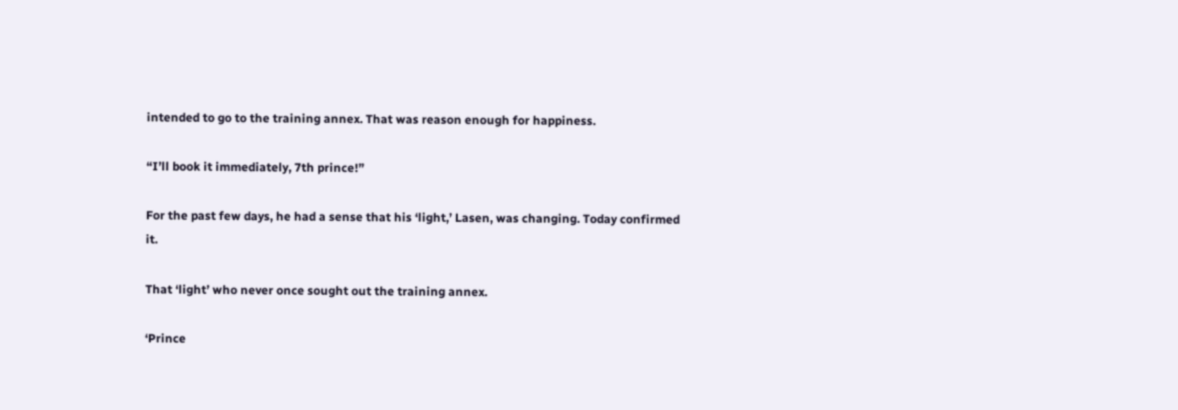intended to go to the training annex. That was reason enough for happiness.

“I’ll book it immediately, 7th prince!”

For the past few days, he had a sense that his ‘light,’ Lasen, was changing. Today confirmed it.

That ‘light’ who never once sought out the training annex.

‘Prince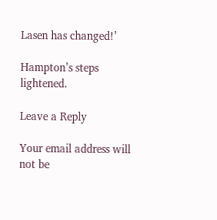Lasen has changed!’

Hampton’s steps lightened.

Leave a Reply

Your email address will not be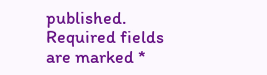published. Required fields are marked *